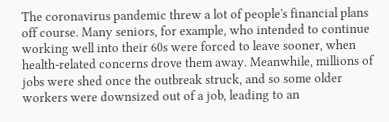The coronavirus pandemic threw a lot of people's financial plans off course. Many seniors, for example, who intended to continue working well into their 60s were forced to leave sooner, when health-related concerns drove them away. Meanwhile, millions of jobs were shed once the outbreak struck, and so some older workers were downsized out of a job, leading to an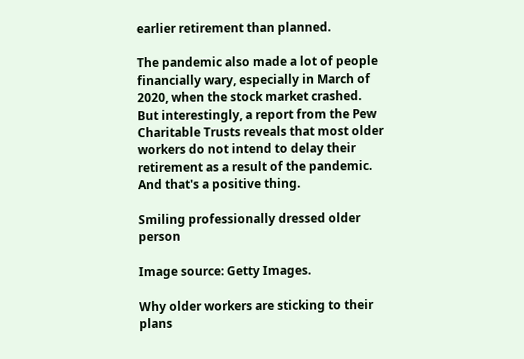earlier retirement than planned.

The pandemic also made a lot of people financially wary, especially in March of 2020, when the stock market crashed. But interestingly, a report from the Pew Charitable Trusts reveals that most older workers do not intend to delay their retirement as a result of the pandemic. And that's a positive thing.

Smiling professionally dressed older person

Image source: Getty Images.

Why older workers are sticking to their plans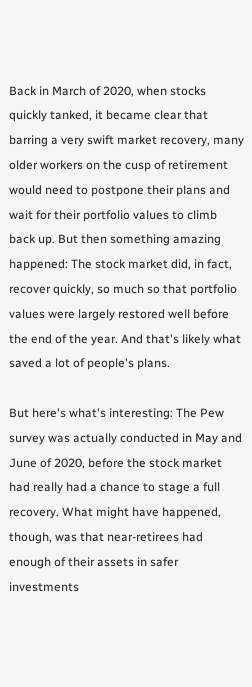Back in March of 2020, when stocks quickly tanked, it became clear that barring a very swift market recovery, many older workers on the cusp of retirement would need to postpone their plans and wait for their portfolio values to climb back up. But then something amazing happened: The stock market did, in fact, recover quickly, so much so that portfolio values were largely restored well before the end of the year. And that's likely what saved a lot of people's plans.

But here's what's interesting: The Pew survey was actually conducted in May and June of 2020, before the stock market had really had a chance to stage a full recovery. What might have happened, though, was that near-retirees had enough of their assets in safer investments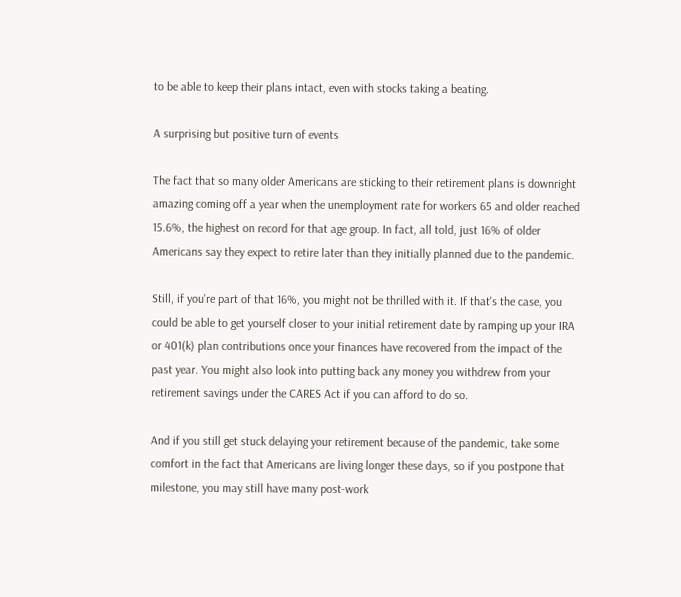to be able to keep their plans intact, even with stocks taking a beating.

A surprising but positive turn of events

The fact that so many older Americans are sticking to their retirement plans is downright amazing coming off a year when the unemployment rate for workers 65 and older reached 15.6%, the highest on record for that age group. In fact, all told, just 16% of older Americans say they expect to retire later than they initially planned due to the pandemic.

Still, if you're part of that 16%, you might not be thrilled with it. If that's the case, you could be able to get yourself closer to your initial retirement date by ramping up your IRA or 401(k) plan contributions once your finances have recovered from the impact of the past year. You might also look into putting back any money you withdrew from your retirement savings under the CARES Act if you can afford to do so.

And if you still get stuck delaying your retirement because of the pandemic, take some comfort in the fact that Americans are living longer these days, so if you postpone that milestone, you may still have many post-work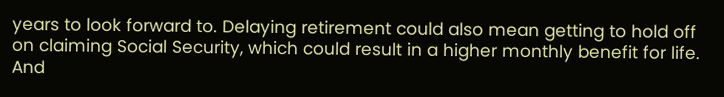years to look forward to. Delaying retirement could also mean getting to hold off on claiming Social Security, which could result in a higher monthly benefit for life. And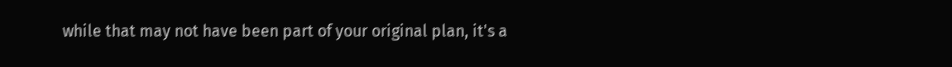while that may not have been part of your original plan, it's a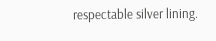respectable silver lining.